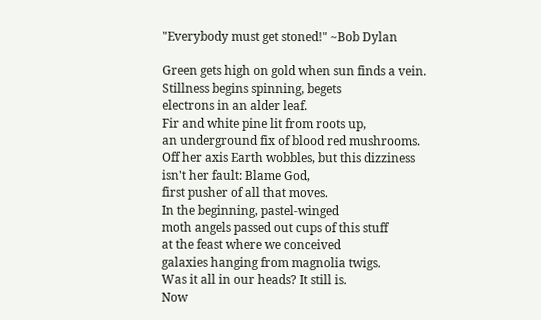"Everybody must get stoned!" ~Bob Dylan

Green gets high on gold when sun finds a vein.
Stillness begins spinning, begets
electrons in an alder leaf.
Fir and white pine lit from roots up,
an underground fix of blood red mushrooms.
Off her axis Earth wobbles, but this dizziness
isn't her fault: Blame God,
first pusher of all that moves.
In the beginning, pastel-winged
moth angels passed out cups of this stuff
at the feast where we conceived
galaxies hanging from magnolia twigs.
Was it all in our heads? It still is.
Now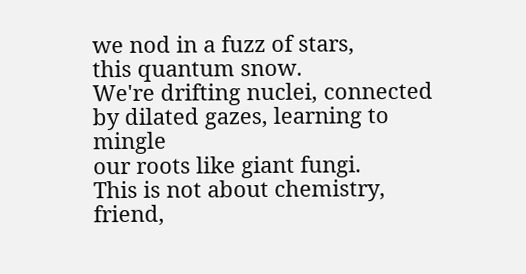we nod in a fuzz of stars,
this quantum snow.
We're drifting nuclei, connected
by dilated gazes, learning to mingle
our roots like giant fungi.
This is not about chemistry, friend,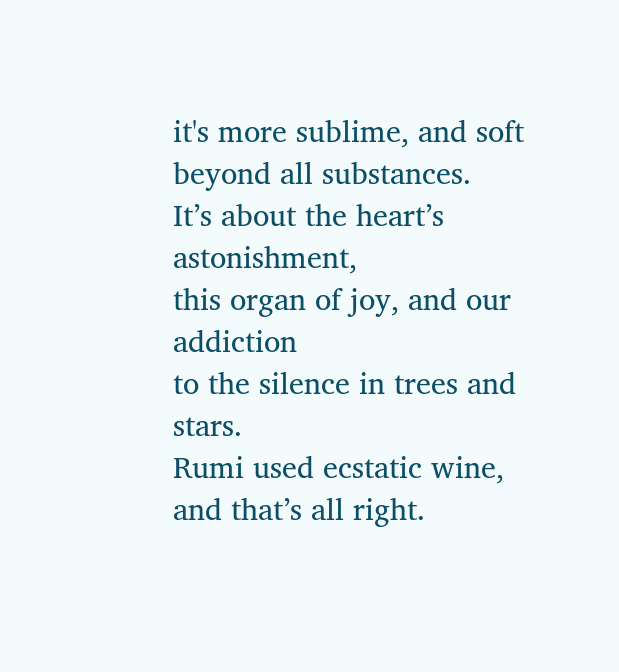it's more sublime, and soft
beyond all substances.
It’s about the heart’s astonishment,
this organ of joy, and our addiction
to the silence in trees and stars.
Rumi used ecstatic wine, and that’s all right.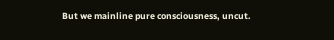But we mainline pure consciousness, uncut.